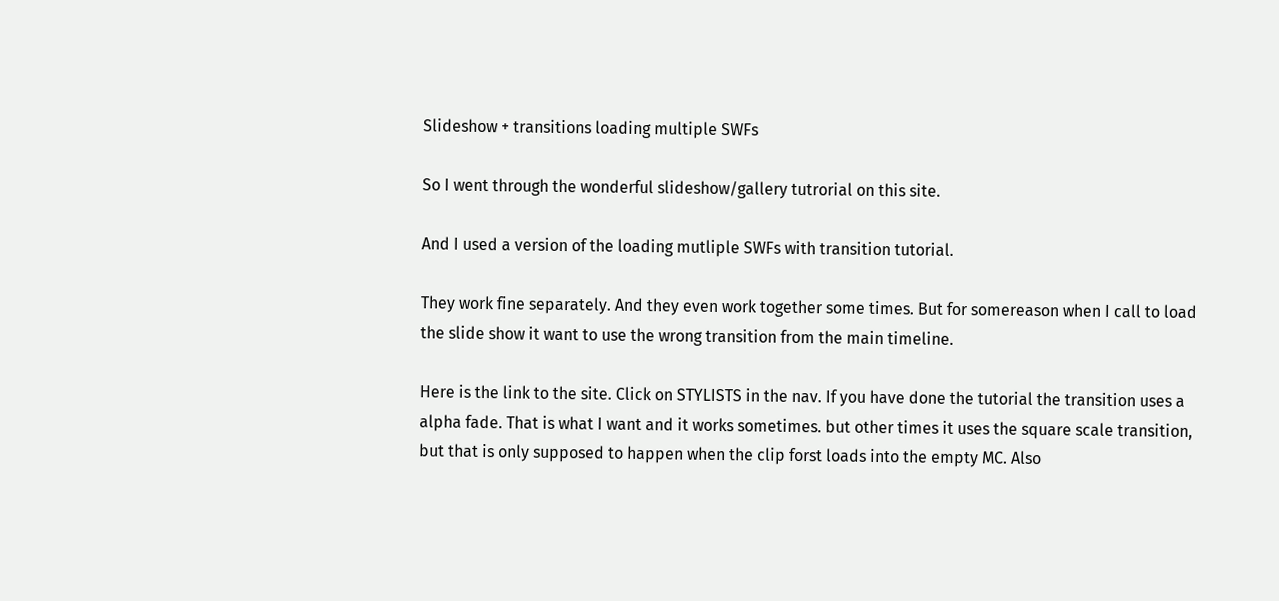Slideshow + transitions loading multiple SWFs

So I went through the wonderful slideshow/gallery tutrorial on this site.

And I used a version of the loading mutliple SWFs with transition tutorial.

They work fine separately. And they even work together some times. But for somereason when I call to load the slide show it want to use the wrong transition from the main timeline.

Here is the link to the site. Click on STYLISTS in the nav. If you have done the tutorial the transition uses a alpha fade. That is what I want and it works sometimes. but other times it uses the square scale transition, but that is only supposed to happen when the clip forst loads into the empty MC. Also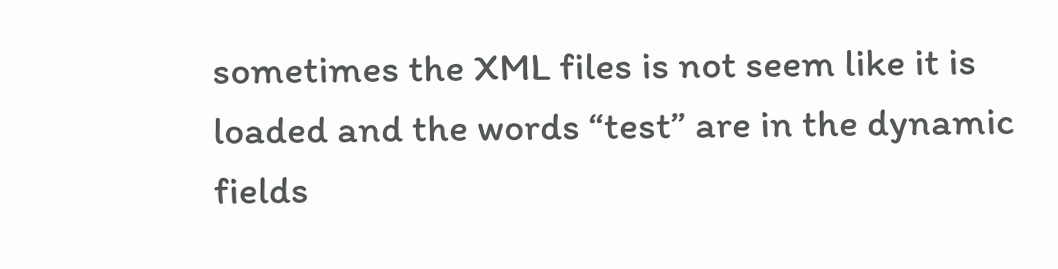sometimes the XML files is not seem like it is loaded and the words “test” are in the dynamic fields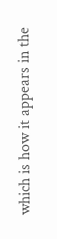which is how it appears in the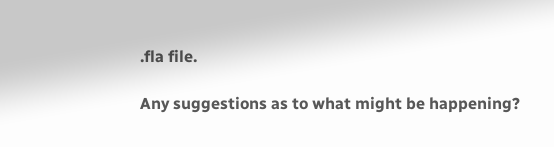.fla file.

Any suggestions as to what might be happening?